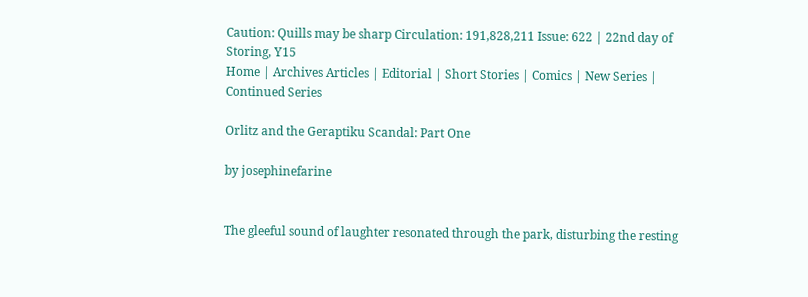Caution: Quills may be sharp Circulation: 191,828,211 Issue: 622 | 22nd day of Storing, Y15
Home | Archives Articles | Editorial | Short Stories | Comics | New Series | Continued Series

Orlitz and the Geraptiku Scandal: Part One

by josephinefarine


The gleeful sound of laughter resonated through the park, disturbing the resting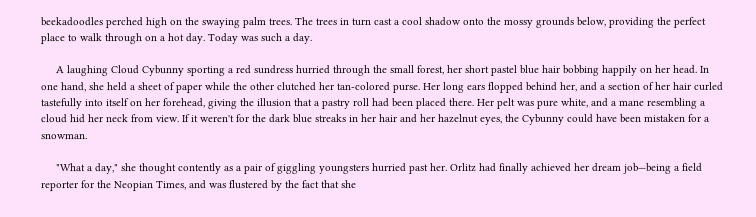beekadoodles perched high on the swaying palm trees. The trees in turn cast a cool shadow onto the mossy grounds below, providing the perfect place to walk through on a hot day. Today was such a day.

     A laughing Cloud Cybunny sporting a red sundress hurried through the small forest, her short pastel blue hair bobbing happily on her head. In one hand, she held a sheet of paper while the other clutched her tan-colored purse. Her long ears flopped behind her, and a section of her hair curled tastefully into itself on her forehead, giving the illusion that a pastry roll had been placed there. Her pelt was pure white, and a mane resembling a cloud hid her neck from view. If it weren't for the dark blue streaks in her hair and her hazelnut eyes, the Cybunny could have been mistaken for a snowman.

     "What a day," she thought contently as a pair of giggling youngsters hurried past her. Orlitz had finally achieved her dream job—being a field reporter for the Neopian Times, and was flustered by the fact that she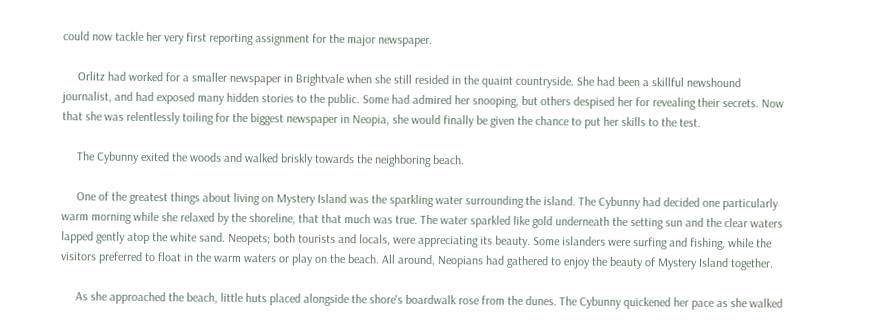could now tackle her very first reporting assignment for the major newspaper.

     Orlitz had worked for a smaller newspaper in Brightvale when she still resided in the quaint countryside. She had been a skillful newshound journalist, and had exposed many hidden stories to the public. Some had admired her snooping, but others despised her for revealing their secrets. Now that she was relentlessly toiling for the biggest newspaper in Neopia, she would finally be given the chance to put her skills to the test.

     The Cybunny exited the woods and walked briskly towards the neighboring beach.

     One of the greatest things about living on Mystery Island was the sparkling water surrounding the island. The Cybunny had decided one particularly warm morning while she relaxed by the shoreline, that that much was true. The water sparkled like gold underneath the setting sun and the clear waters lapped gently atop the white sand. Neopets; both tourists and locals, were appreciating its beauty. Some islanders were surfing and fishing, while the visitors preferred to float in the warm waters or play on the beach. All around, Neopians had gathered to enjoy the beauty of Mystery Island together.

     As she approached the beach, little huts placed alongside the shore's boardwalk rose from the dunes. The Cybunny quickened her pace as she walked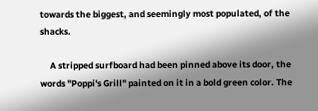towards the biggest, and seemingly most populated, of the shacks.

     A stripped surfboard had been pinned above its door, the words "Poppi's Grill" painted on it in a bold green color. The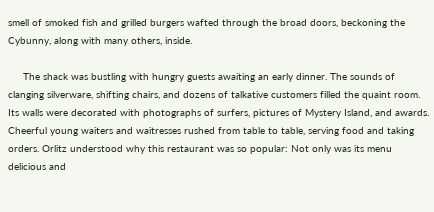smell of smoked fish and grilled burgers wafted through the broad doors, beckoning the Cybunny, along with many others, inside.

     The shack was bustling with hungry guests awaiting an early dinner. The sounds of clanging silverware, shifting chairs, and dozens of talkative customers filled the quaint room. Its walls were decorated with photographs of surfers, pictures of Mystery Island, and awards. Cheerful young waiters and waitresses rushed from table to table, serving food and taking orders. Orlitz understood why this restaurant was so popular: Not only was its menu delicious and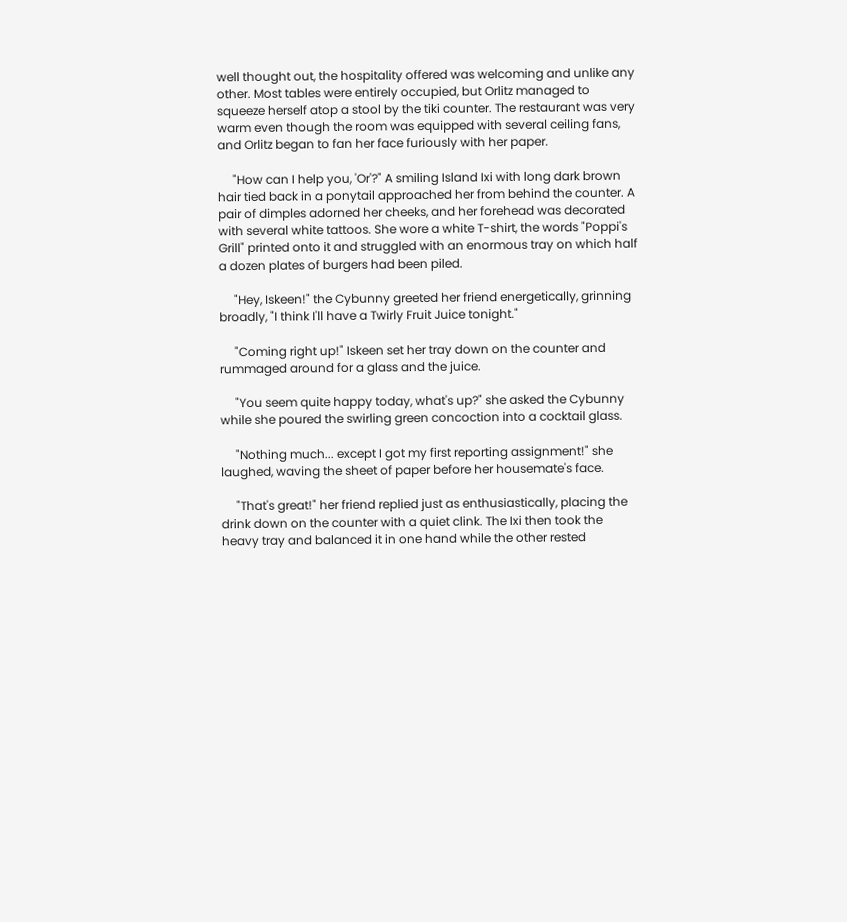well thought out, the hospitality offered was welcoming and unlike any other. Most tables were entirely occupied, but Orlitz managed to squeeze herself atop a stool by the tiki counter. The restaurant was very warm even though the room was equipped with several ceiling fans, and Orlitz began to fan her face furiously with her paper.

     "How can I help you, 'Or'?" A smiling Island Ixi with long dark brown hair tied back in a ponytail approached her from behind the counter. A pair of dimples adorned her cheeks, and her forehead was decorated with several white tattoos. She wore a white T-shirt, the words "Poppi's Grill" printed onto it and struggled with an enormous tray on which half a dozen plates of burgers had been piled.

     "Hey, Iskeen!" the Cybunny greeted her friend energetically, grinning broadly, "I think I'll have a Twirly Fruit Juice tonight."

     "Coming right up!" Iskeen set her tray down on the counter and rummaged around for a glass and the juice.

     "You seem quite happy today, what's up?" she asked the Cybunny while she poured the swirling green concoction into a cocktail glass.

     "Nothing much... except I got my first reporting assignment!" she laughed, waving the sheet of paper before her housemate's face.

     "That's great!" her friend replied just as enthusiastically, placing the drink down on the counter with a quiet clink. The Ixi then took the heavy tray and balanced it in one hand while the other rested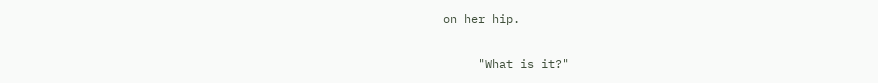on her hip.

     "What is it?"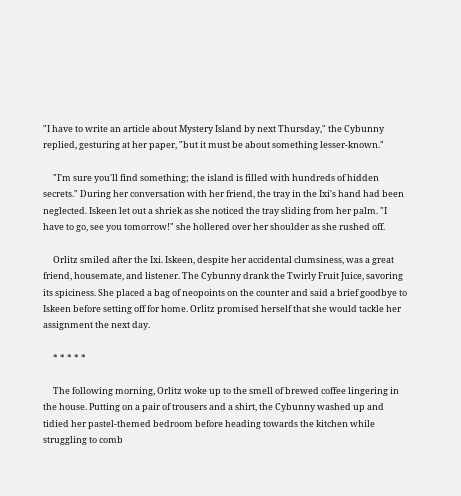"I have to write an article about Mystery Island by next Thursday," the Cybunny replied, gesturing at her paper, "but it must be about something lesser-known."

     "I'm sure you'll find something; the island is filled with hundreds of hidden secrets." During her conversation with her friend, the tray in the Ixi's hand had been neglected. Iskeen let out a shriek as she noticed the tray sliding from her palm. "I have to go, see you tomorrow!" she hollered over her shoulder as she rushed off.

     Orlitz smiled after the Ixi. Iskeen, despite her accidental clumsiness, was a great friend, housemate, and listener. The Cybunny drank the Twirly Fruit Juice, savoring its spiciness. She placed a bag of neopoints on the counter and said a brief goodbye to Iskeen before setting off for home. Orlitz promised herself that she would tackle her assignment the next day.

     * * * * *

     The following morning, Orlitz woke up to the smell of brewed coffee lingering in the house. Putting on a pair of trousers and a shirt, the Cybunny washed up and tidied her pastel-themed bedroom before heading towards the kitchen while struggling to comb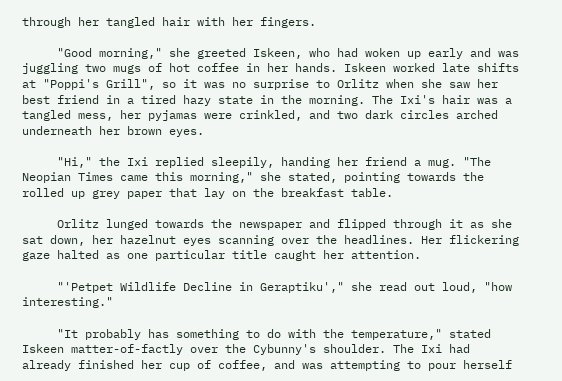through her tangled hair with her fingers.

     "Good morning," she greeted Iskeen, who had woken up early and was juggling two mugs of hot coffee in her hands. Iskeen worked late shifts at "Poppi's Grill", so it was no surprise to Orlitz when she saw her best friend in a tired hazy state in the morning. The Ixi's hair was a tangled mess, her pyjamas were crinkled, and two dark circles arched underneath her brown eyes.

     "Hi," the Ixi replied sleepily, handing her friend a mug. "The Neopian Times came this morning," she stated, pointing towards the rolled up grey paper that lay on the breakfast table.

     Orlitz lunged towards the newspaper and flipped through it as she sat down, her hazelnut eyes scanning over the headlines. Her flickering gaze halted as one particular title caught her attention.

     "'Petpet Wildlife Decline in Geraptiku'," she read out loud, "how interesting."

     "It probably has something to do with the temperature," stated Iskeen matter-of-factly over the Cybunny's shoulder. The Ixi had already finished her cup of coffee, and was attempting to pour herself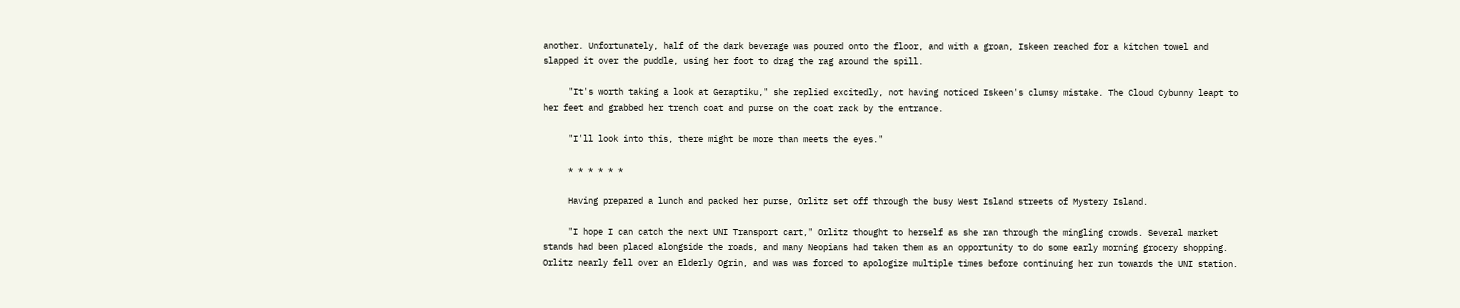another. Unfortunately, half of the dark beverage was poured onto the floor, and with a groan, Iskeen reached for a kitchen towel and slapped it over the puddle, using her foot to drag the rag around the spill.

     "It's worth taking a look at Geraptiku," she replied excitedly, not having noticed Iskeen's clumsy mistake. The Cloud Cybunny leapt to her feet and grabbed her trench coat and purse on the coat rack by the entrance.

     "I'll look into this, there might be more than meets the eyes."

     * * * * * *

     Having prepared a lunch and packed her purse, Orlitz set off through the busy West Island streets of Mystery Island.

     "I hope I can catch the next UNI Transport cart," Orlitz thought to herself as she ran through the mingling crowds. Several market stands had been placed alongside the roads, and many Neopians had taken them as an opportunity to do some early morning grocery shopping. Orlitz nearly fell over an Elderly Ogrin, and was was forced to apologize multiple times before continuing her run towards the UNI station.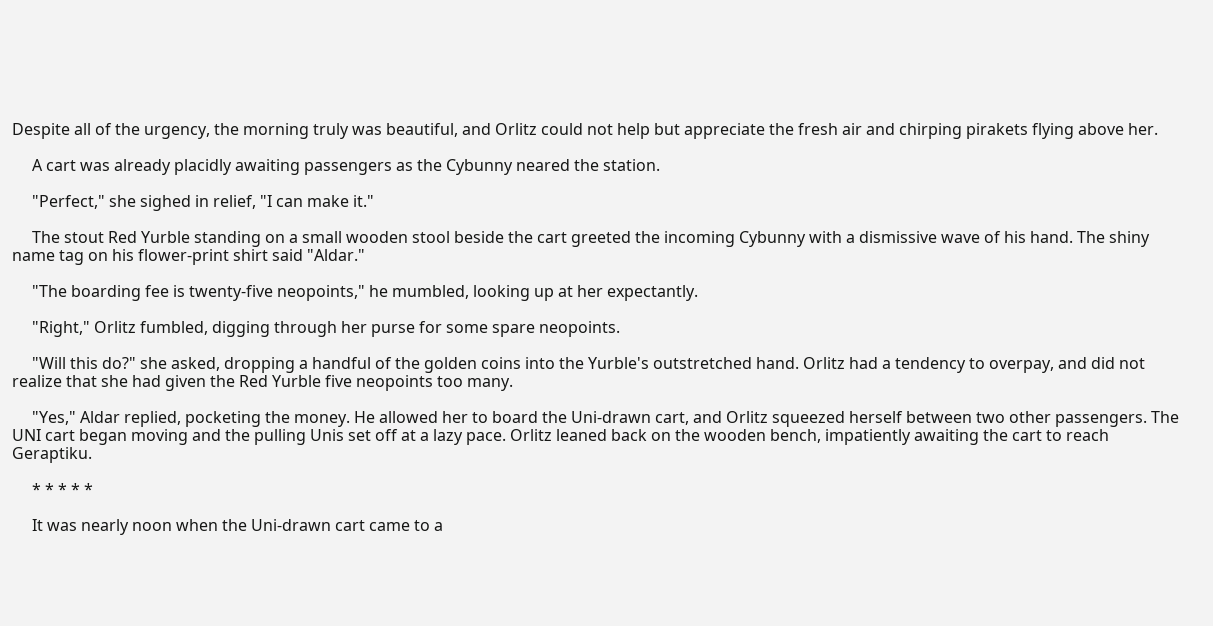Despite all of the urgency, the morning truly was beautiful, and Orlitz could not help but appreciate the fresh air and chirping pirakets flying above her.

     A cart was already placidly awaiting passengers as the Cybunny neared the station.

     "Perfect," she sighed in relief, "I can make it."

     The stout Red Yurble standing on a small wooden stool beside the cart greeted the incoming Cybunny with a dismissive wave of his hand. The shiny name tag on his flower-print shirt said "Aldar."

     "The boarding fee is twenty-five neopoints," he mumbled, looking up at her expectantly.

     "Right," Orlitz fumbled, digging through her purse for some spare neopoints.

     "Will this do?" she asked, dropping a handful of the golden coins into the Yurble's outstretched hand. Orlitz had a tendency to overpay, and did not realize that she had given the Red Yurble five neopoints too many.

     "Yes," Aldar replied, pocketing the money. He allowed her to board the Uni-drawn cart, and Orlitz squeezed herself between two other passengers. The UNI cart began moving and the pulling Unis set off at a lazy pace. Orlitz leaned back on the wooden bench, impatiently awaiting the cart to reach Geraptiku.

     * * * * *

     It was nearly noon when the Uni-drawn cart came to a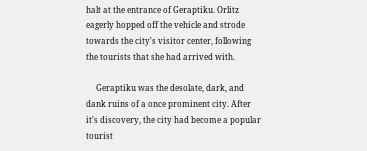halt at the entrance of Geraptiku. Orlitz eagerly hopped off the vehicle and strode towards the city's visitor center, following the tourists that she had arrived with.

     Geraptiku was the desolate, dark, and dank ruins of a once prominent city. After it's discovery, the city had become a popular tourist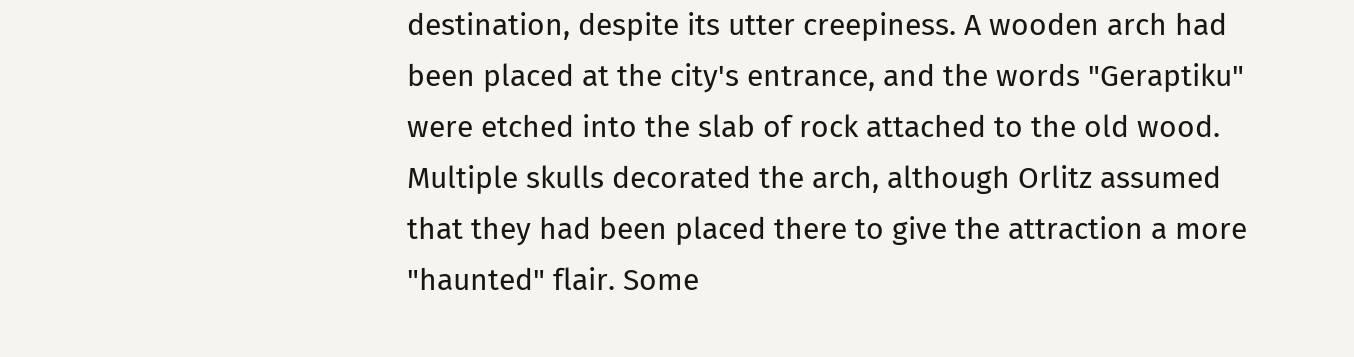destination, despite its utter creepiness. A wooden arch had been placed at the city's entrance, and the words "Geraptiku" were etched into the slab of rock attached to the old wood. Multiple skulls decorated the arch, although Orlitz assumed that they had been placed there to give the attraction a more "haunted" flair. Some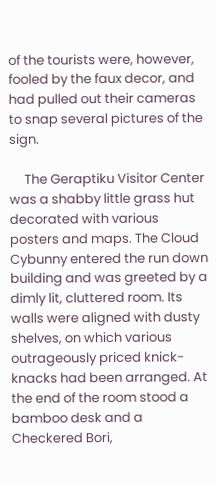of the tourists were, however, fooled by the faux decor, and had pulled out their cameras to snap several pictures of the sign.

     The Geraptiku Visitor Center was a shabby little grass hut decorated with various posters and maps. The Cloud Cybunny entered the run down building and was greeted by a dimly lit, cluttered room. Its walls were aligned with dusty shelves, on which various outrageously priced knick-knacks had been arranged. At the end of the room stood a bamboo desk and a Checkered Bori,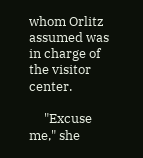whom Orlitz assumed was in charge of the visitor center.

     "Excuse me," she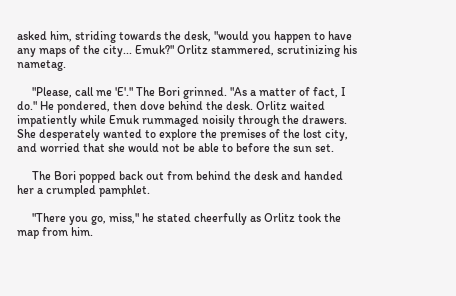asked him, striding towards the desk, "would you happen to have any maps of the city... Emuk?" Orlitz stammered, scrutinizing his nametag.

     "Please, call me 'E'." The Bori grinned. "As a matter of fact, I do." He pondered, then dove behind the desk. Orlitz waited impatiently while Emuk rummaged noisily through the drawers. She desperately wanted to explore the premises of the lost city, and worried that she would not be able to before the sun set.

     The Bori popped back out from behind the desk and handed her a crumpled pamphlet.

     "There you go, miss," he stated cheerfully as Orlitz took the map from him.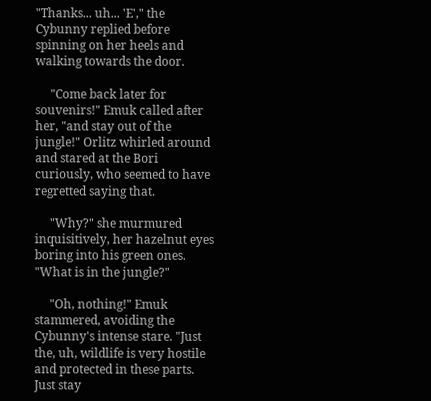"Thanks... uh... 'E'," the Cybunny replied before spinning on her heels and walking towards the door.

     "Come back later for souvenirs!" Emuk called after her, "and stay out of the jungle!" Orlitz whirled around and stared at the Bori curiously, who seemed to have regretted saying that.

     "Why?" she murmured inquisitively, her hazelnut eyes boring into his green ones. "What is in the jungle?"

     "Oh, nothing!" Emuk stammered, avoiding the Cybunny's intense stare. "Just the, uh, wildlife is very hostile and protected in these parts. Just stay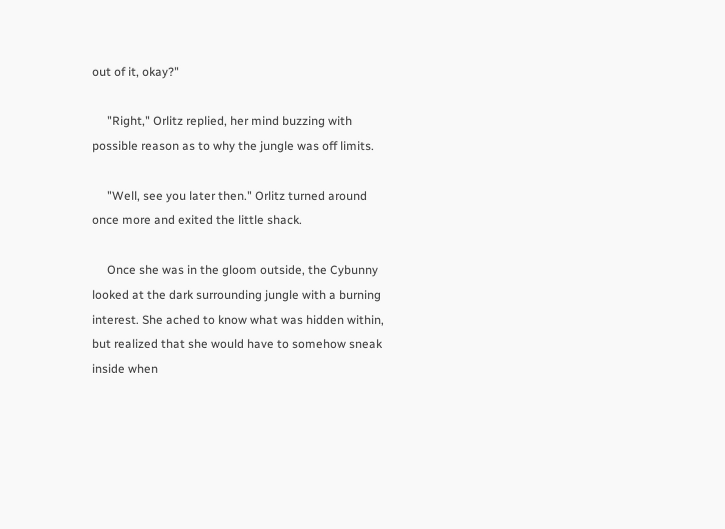out of it, okay?"

     "Right," Orlitz replied, her mind buzzing with possible reason as to why the jungle was off limits.

     "Well, see you later then." Orlitz turned around once more and exited the little shack.

     Once she was in the gloom outside, the Cybunny looked at the dark surrounding jungle with a burning interest. She ached to know what was hidden within, but realized that she would have to somehow sneak inside when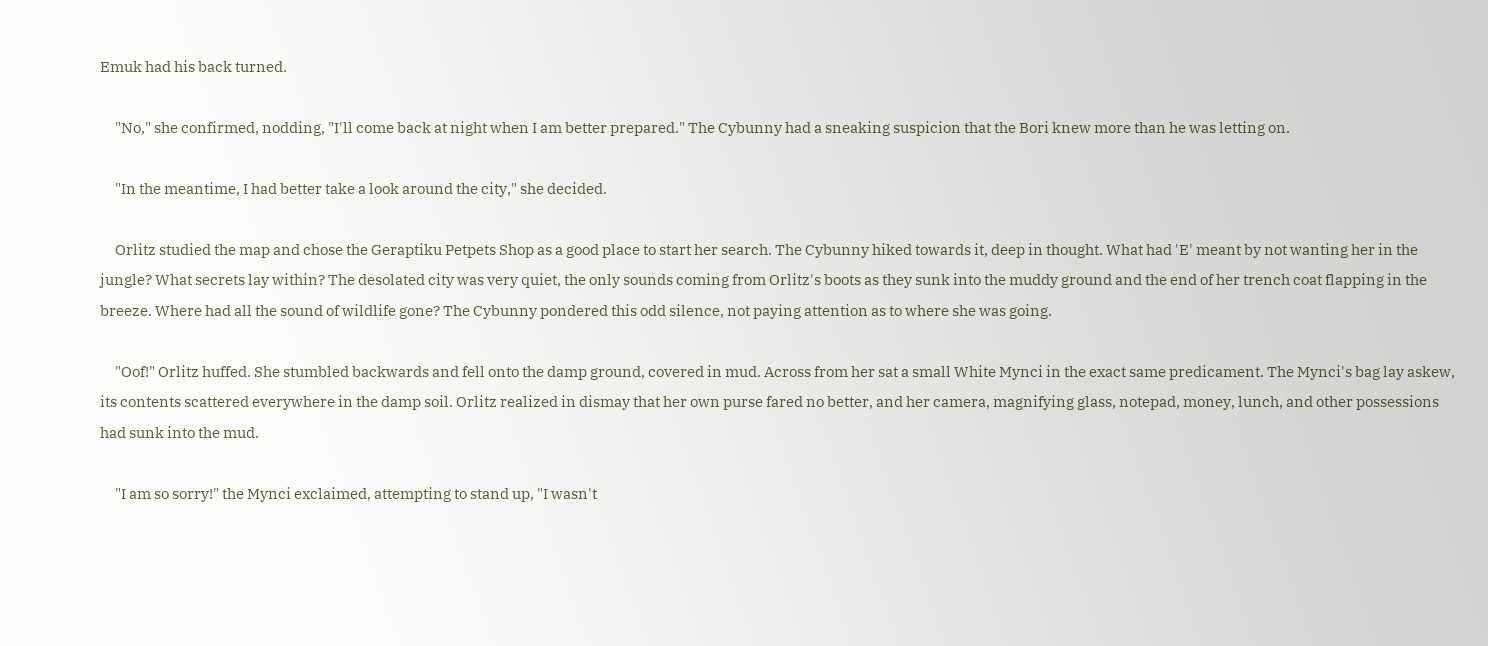Emuk had his back turned.

     "No," she confirmed, nodding, "I'll come back at night when I am better prepared." The Cybunny had a sneaking suspicion that the Bori knew more than he was letting on.

     "In the meantime, I had better take a look around the city," she decided.

     Orlitz studied the map and chose the Geraptiku Petpets Shop as a good place to start her search. The Cybunny hiked towards it, deep in thought. What had 'E' meant by not wanting her in the jungle? What secrets lay within? The desolated city was very quiet, the only sounds coming from Orlitz's boots as they sunk into the muddy ground and the end of her trench coat flapping in the breeze. Where had all the sound of wildlife gone? The Cybunny pondered this odd silence, not paying attention as to where she was going.

     "Oof!" Orlitz huffed. She stumbled backwards and fell onto the damp ground, covered in mud. Across from her sat a small White Mynci in the exact same predicament. The Mynci's bag lay askew, its contents scattered everywhere in the damp soil. Orlitz realized in dismay that her own purse fared no better, and her camera, magnifying glass, notepad, money, lunch, and other possessions had sunk into the mud.

     "I am so sorry!" the Mynci exclaimed, attempting to stand up, "I wasn't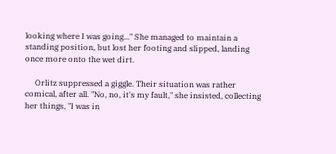looking where I was going..." She managed to maintain a standing position, but lost her footing and slipped, landing once more onto the wet dirt.

     Orlitz suppressed a giggle. Their situation was rather comical, after all. "No, no, it's my fault," she insisted, collecting her things, "I was in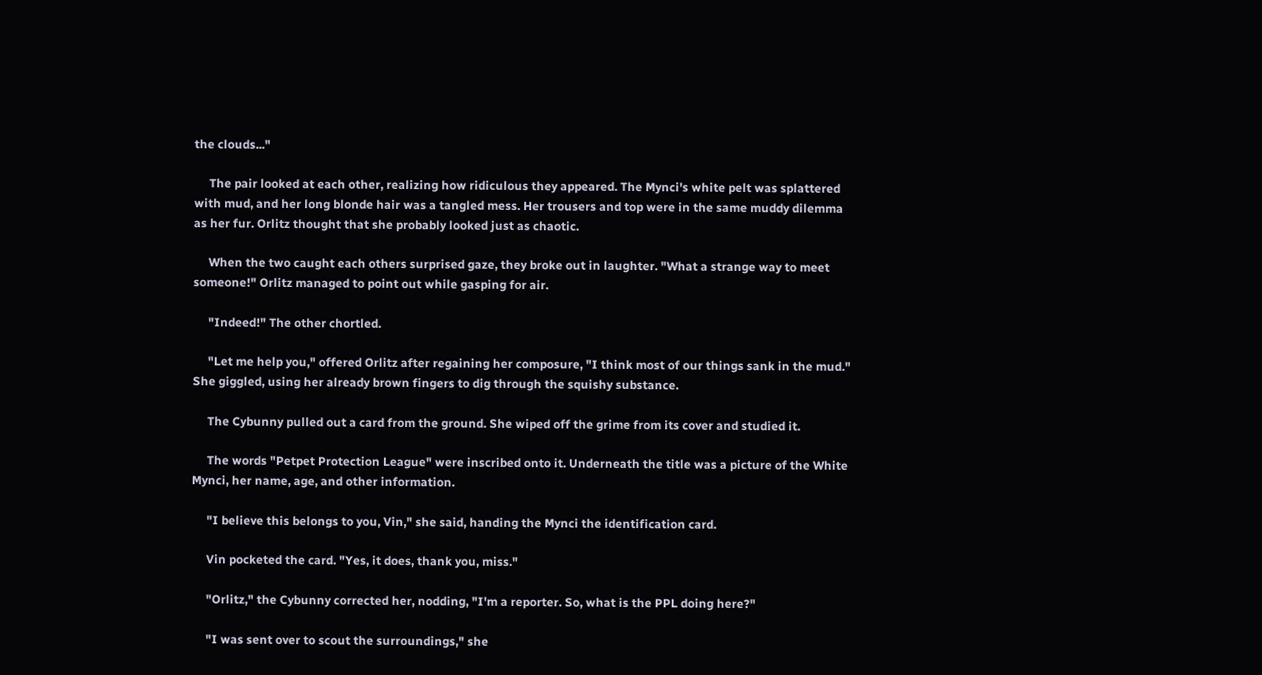the clouds..."

     The pair looked at each other, realizing how ridiculous they appeared. The Mynci's white pelt was splattered with mud, and her long blonde hair was a tangled mess. Her trousers and top were in the same muddy dilemma as her fur. Orlitz thought that she probably looked just as chaotic.

     When the two caught each others surprised gaze, they broke out in laughter. "What a strange way to meet someone!" Orlitz managed to point out while gasping for air.

     "Indeed!" The other chortled.

     "Let me help you," offered Orlitz after regaining her composure, "I think most of our things sank in the mud." She giggled, using her already brown fingers to dig through the squishy substance.

     The Cybunny pulled out a card from the ground. She wiped off the grime from its cover and studied it.

     The words "Petpet Protection League" were inscribed onto it. Underneath the title was a picture of the White Mynci, her name, age, and other information.

     "I believe this belongs to you, Vin," she said, handing the Mynci the identification card.

     Vin pocketed the card. "Yes, it does, thank you, miss."

     "Orlitz," the Cybunny corrected her, nodding, "I'm a reporter. So, what is the PPL doing here?"

     "I was sent over to scout the surroundings," she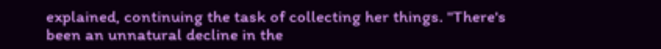explained, continuing the task of collecting her things. "There's been an unnatural decline in the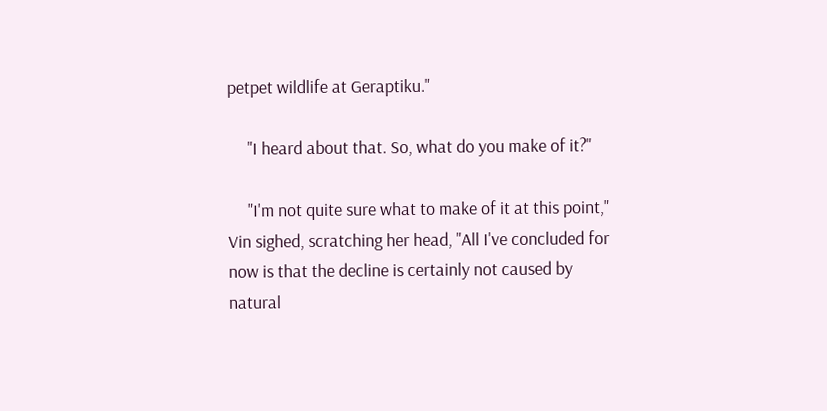petpet wildlife at Geraptiku."

     "I heard about that. So, what do you make of it?"

     "I'm not quite sure what to make of it at this point," Vin sighed, scratching her head, "All I've concluded for now is that the decline is certainly not caused by natural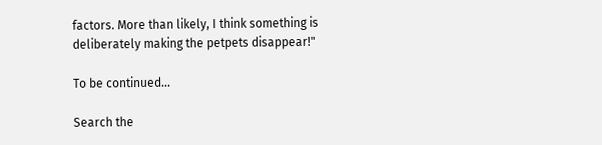factors. More than likely, I think something is deliberately making the petpets disappear!"

To be continued...

Search the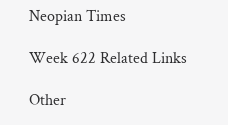Neopian Times

Week 622 Related Links

Other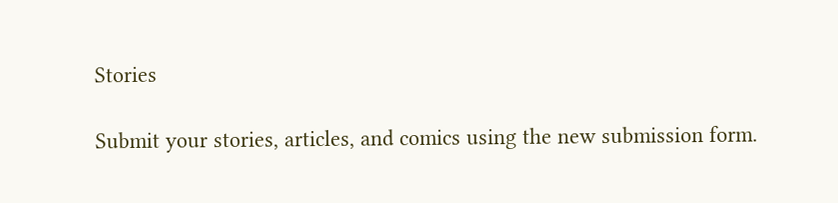Stories

Submit your stories, articles, and comics using the new submission form.